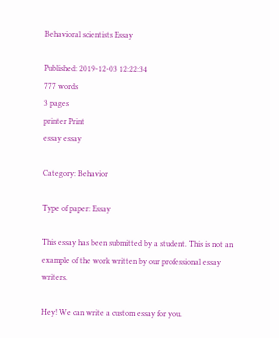Behavioral scientists Essay

Published: 2019-12-03 12:22:34
777 words
3 pages
printer Print
essay essay

Category: Behavior

Type of paper: Essay

This essay has been submitted by a student. This is not an example of the work written by our professional essay writers.

Hey! We can write a custom essay for you.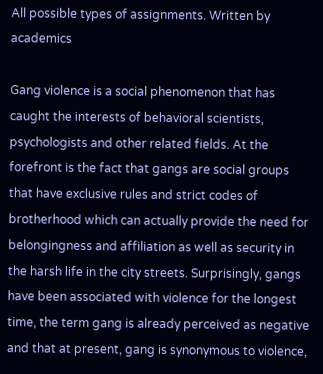All possible types of assignments. Written by academics

Gang violence is a social phenomenon that has caught the interests of behavioral scientists, psychologists and other related fields. At the forefront is the fact that gangs are social groups that have exclusive rules and strict codes of brotherhood which can actually provide the need for belongingness and affiliation as well as security in the harsh life in the city streets. Surprisingly, gangs have been associated with violence for the longest time, the term gang is already perceived as negative and that at present, gang is synonymous to violence,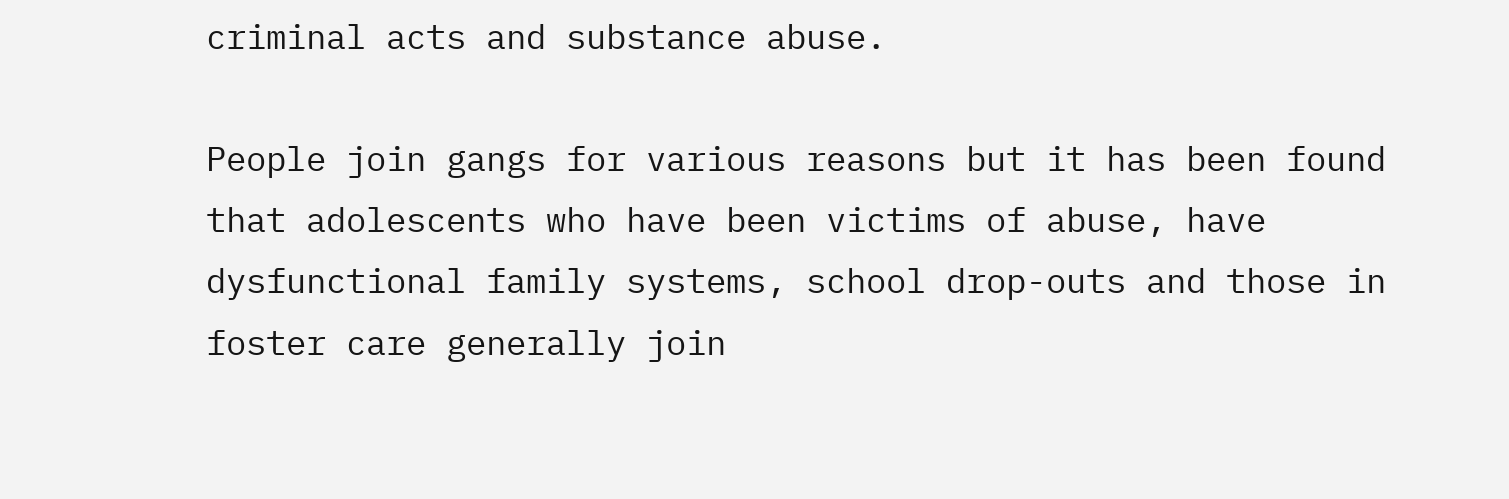criminal acts and substance abuse.

People join gangs for various reasons but it has been found that adolescents who have been victims of abuse, have dysfunctional family systems, school drop-outs and those in foster care generally join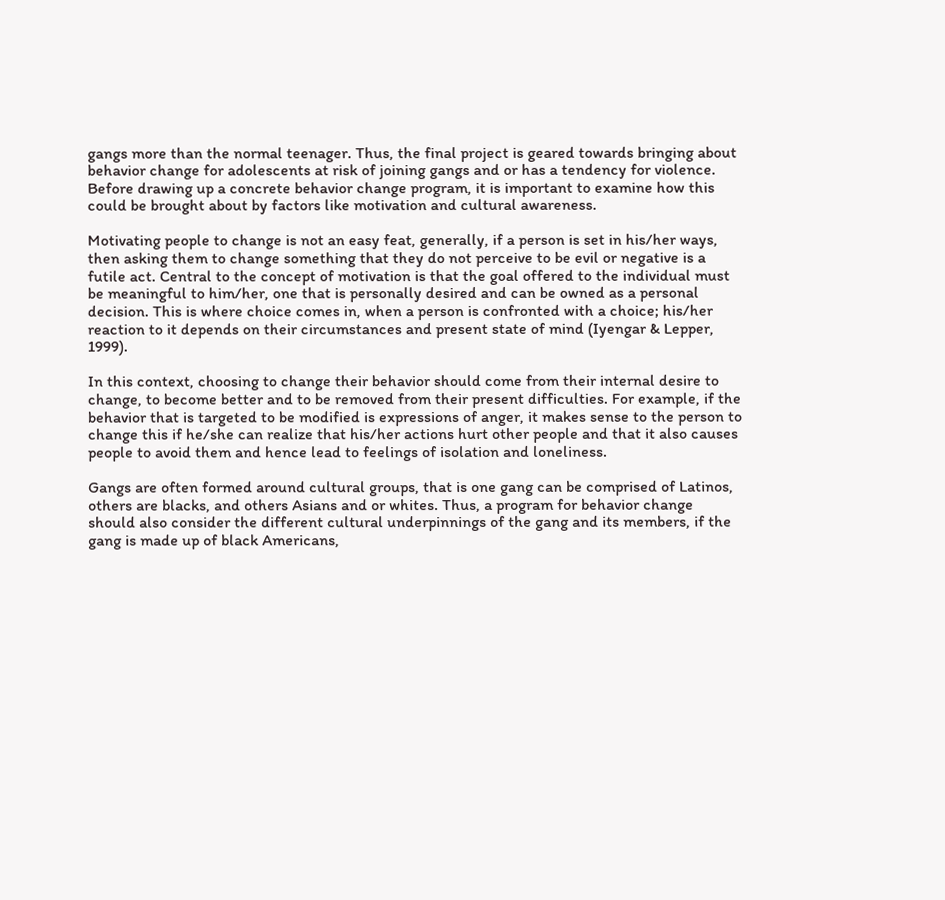gangs more than the normal teenager. Thus, the final project is geared towards bringing about behavior change for adolescents at risk of joining gangs and or has a tendency for violence. Before drawing up a concrete behavior change program, it is important to examine how this could be brought about by factors like motivation and cultural awareness.

Motivating people to change is not an easy feat, generally, if a person is set in his/her ways, then asking them to change something that they do not perceive to be evil or negative is a futile act. Central to the concept of motivation is that the goal offered to the individual must be meaningful to him/her, one that is personally desired and can be owned as a personal decision. This is where choice comes in, when a person is confronted with a choice; his/her reaction to it depends on their circumstances and present state of mind (Iyengar & Lepper, 1999).

In this context, choosing to change their behavior should come from their internal desire to change, to become better and to be removed from their present difficulties. For example, if the behavior that is targeted to be modified is expressions of anger, it makes sense to the person to change this if he/she can realize that his/her actions hurt other people and that it also causes people to avoid them and hence lead to feelings of isolation and loneliness.

Gangs are often formed around cultural groups, that is one gang can be comprised of Latinos, others are blacks, and others Asians and or whites. Thus, a program for behavior change should also consider the different cultural underpinnings of the gang and its members, if the gang is made up of black Americans,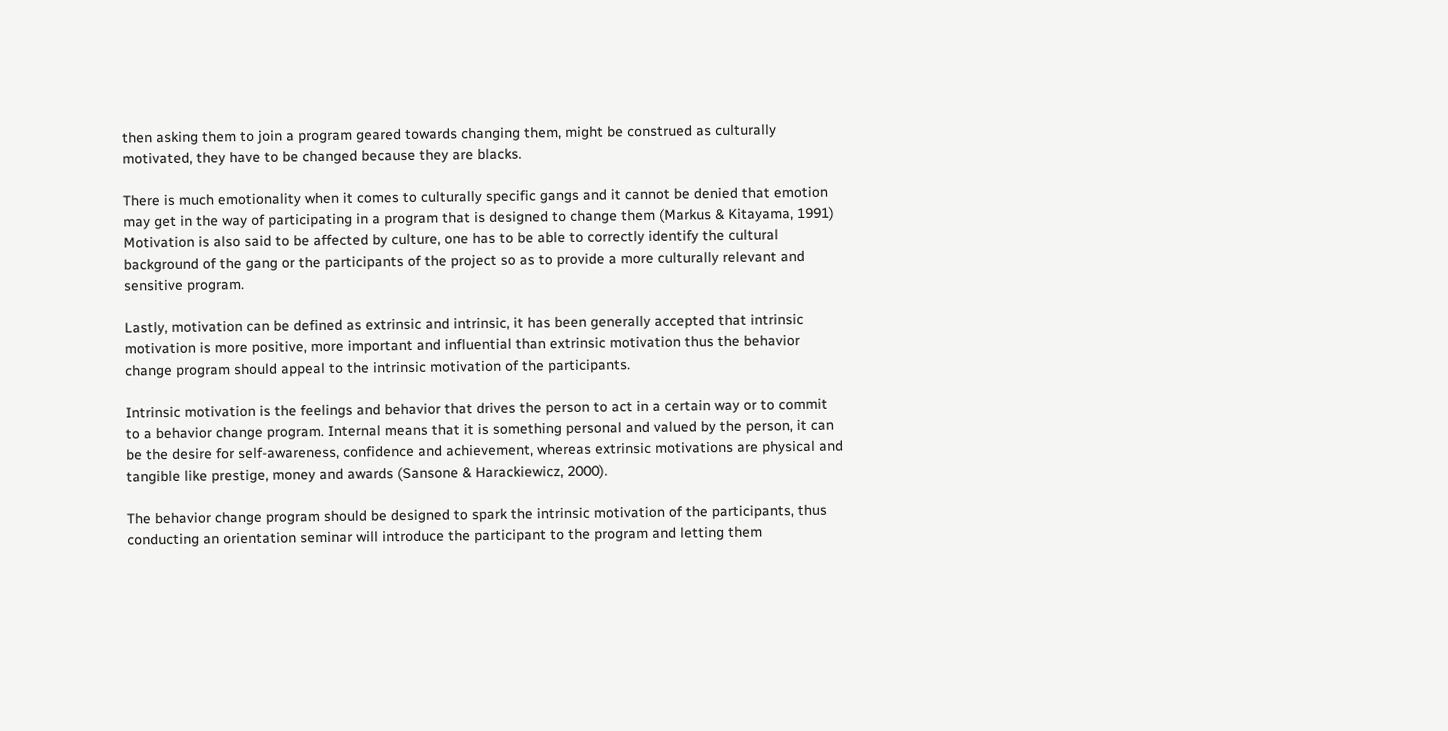then asking them to join a program geared towards changing them, might be construed as culturally motivated, they have to be changed because they are blacks.

There is much emotionality when it comes to culturally specific gangs and it cannot be denied that emotion may get in the way of participating in a program that is designed to change them (Markus & Kitayama, 1991) Motivation is also said to be affected by culture, one has to be able to correctly identify the cultural background of the gang or the participants of the project so as to provide a more culturally relevant and sensitive program.

Lastly, motivation can be defined as extrinsic and intrinsic, it has been generally accepted that intrinsic motivation is more positive, more important and influential than extrinsic motivation thus the behavior change program should appeal to the intrinsic motivation of the participants.

Intrinsic motivation is the feelings and behavior that drives the person to act in a certain way or to commit to a behavior change program. Internal means that it is something personal and valued by the person, it can be the desire for self-awareness, confidence and achievement, whereas extrinsic motivations are physical and tangible like prestige, money and awards (Sansone & Harackiewicz, 2000).

The behavior change program should be designed to spark the intrinsic motivation of the participants, thus conducting an orientation seminar will introduce the participant to the program and letting them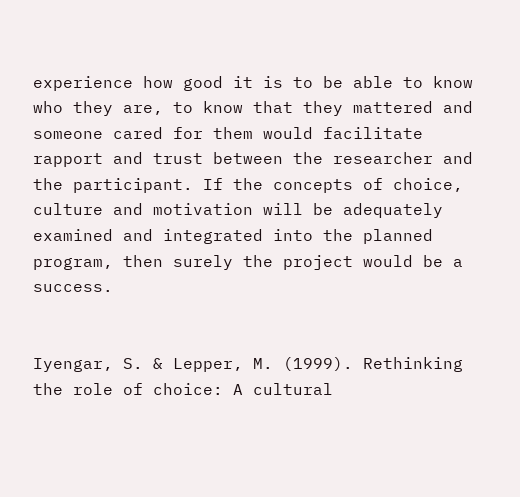experience how good it is to be able to know who they are, to know that they mattered and someone cared for them would facilitate rapport and trust between the researcher and the participant. If the concepts of choice, culture and motivation will be adequately examined and integrated into the planned program, then surely the project would be a success.


Iyengar, S. & Lepper, M. (1999). Rethinking the role of choice: A cultural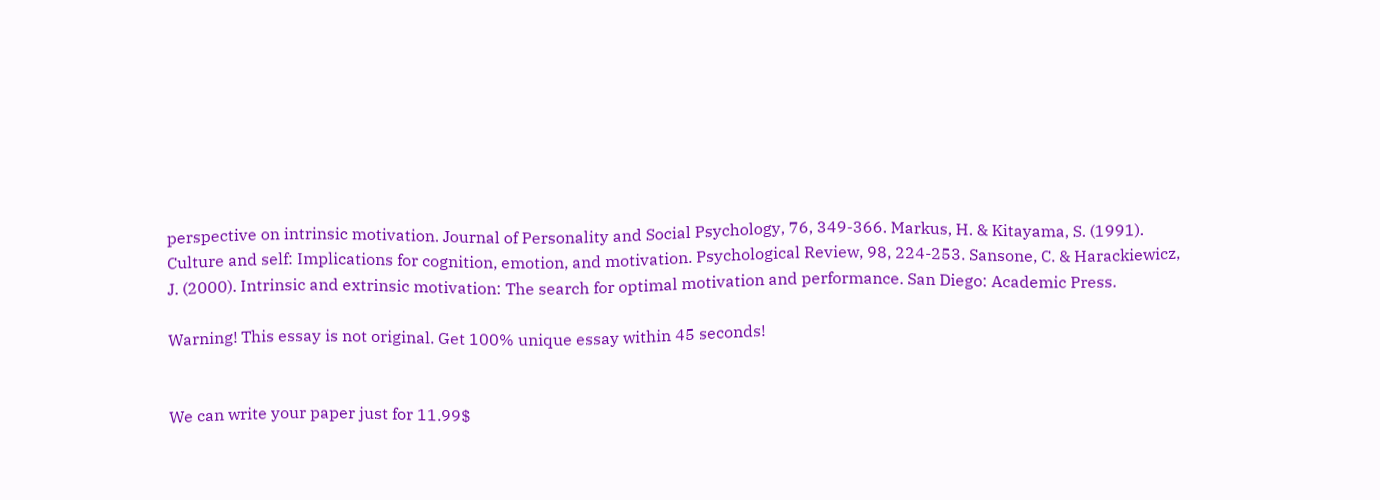perspective on intrinsic motivation. Journal of Personality and Social Psychology, 76, 349-366. Markus, H. & Kitayama, S. (1991). Culture and self: Implications for cognition, emotion, and motivation. Psychological Review, 98, 224-253. Sansone, C. & Harackiewicz, J. (2000). Intrinsic and extrinsic motivation: The search for optimal motivation and performance. San Diego: Academic Press.

Warning! This essay is not original. Get 100% unique essay within 45 seconds!


We can write your paper just for 11.99$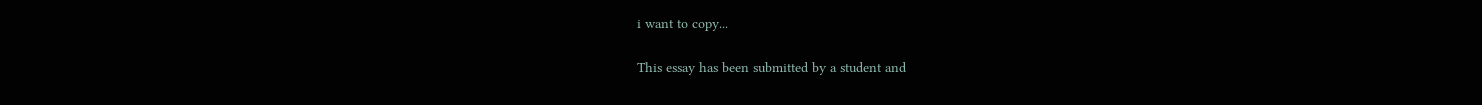i want to copy...

This essay has been submitted by a student and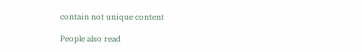contain not unique content

People also read